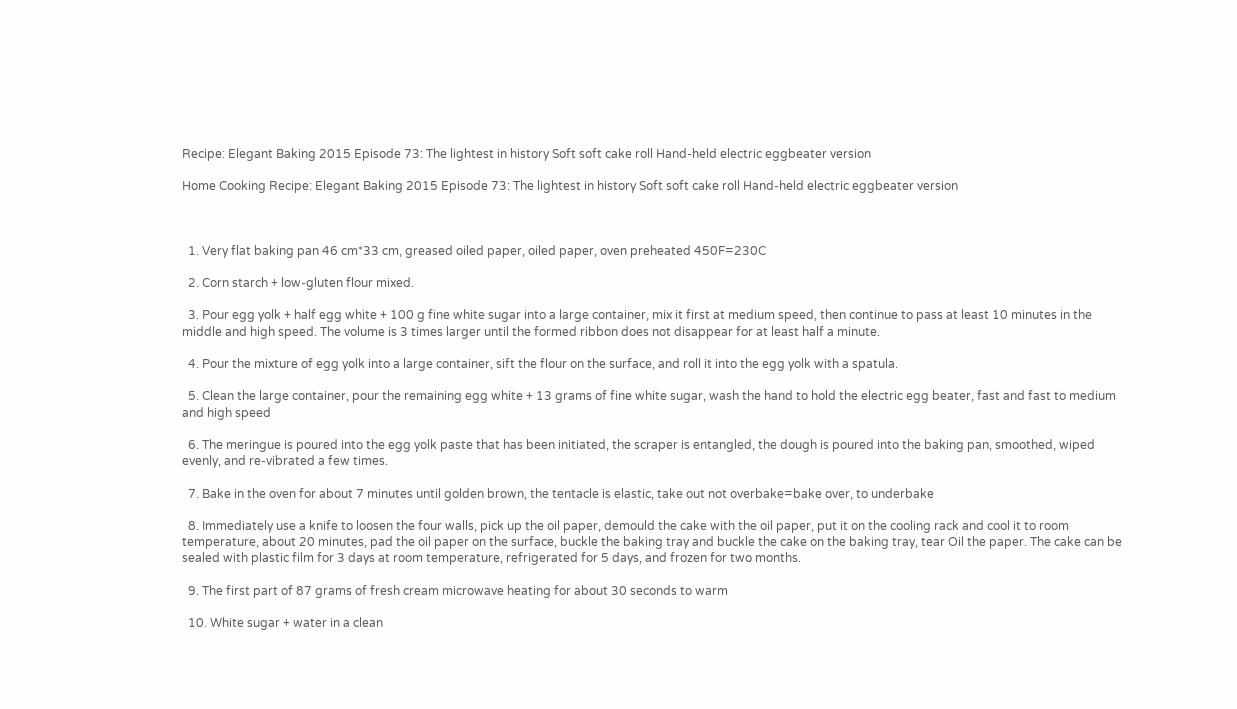Recipe: Elegant Baking 2015 Episode 73: The lightest in history Soft soft cake roll Hand-held electric eggbeater version

Home Cooking Recipe: Elegant Baking 2015 Episode 73: The lightest in history Soft soft cake roll Hand-held electric eggbeater version



  1. Very flat baking pan 46 cm*33 cm, greased oiled paper, oiled paper, oven preheated 450F=230C

  2. Corn starch + low-gluten flour mixed.

  3. Pour egg yolk + half egg white + 100 g fine white sugar into a large container, mix it first at medium speed, then continue to pass at least 10 minutes in the middle and high speed. The volume is 3 times larger until the formed ribbon does not disappear for at least half a minute.

  4. Pour the mixture of egg yolk into a large container, sift the flour on the surface, and roll it into the egg yolk with a spatula.

  5. Clean the large container, pour the remaining egg white + 13 grams of fine white sugar, wash the hand to hold the electric egg beater, fast and fast to medium and high speed

  6. The meringue is poured into the egg yolk paste that has been initiated, the scraper is entangled, the dough is poured into the baking pan, smoothed, wiped evenly, and re-vibrated a few times.

  7. Bake in the oven for about 7 minutes until golden brown, the tentacle is elastic, take out not overbake=bake over, to underbake

  8. Immediately use a knife to loosen the four walls, pick up the oil paper, demould the cake with the oil paper, put it on the cooling rack and cool it to room temperature, about 20 minutes, pad the oil paper on the surface, buckle the baking tray and buckle the cake on the baking tray, tear Oil the paper. The cake can be sealed with plastic film for 3 days at room temperature, refrigerated for 5 days, and frozen for two months.

  9. The first part of 87 grams of fresh cream microwave heating for about 30 seconds to warm

  10. White sugar + water in a clean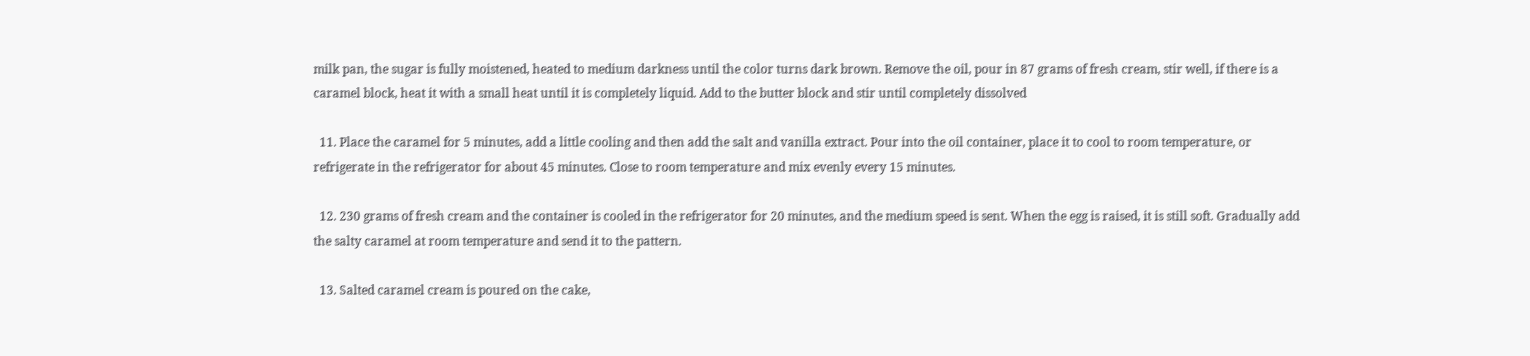milk pan, the sugar is fully moistened, heated to medium darkness until the color turns dark brown. Remove the oil, pour in 87 grams of fresh cream, stir well, if there is a caramel block, heat it with a small heat until it is completely liquid. Add to the butter block and stir until completely dissolved

  11. Place the caramel for 5 minutes, add a little cooling and then add the salt and vanilla extract. Pour into the oil container, place it to cool to room temperature, or refrigerate in the refrigerator for about 45 minutes. Close to room temperature and mix evenly every 15 minutes.

  12. 230 grams of fresh cream and the container is cooled in the refrigerator for 20 minutes, and the medium speed is sent. When the egg is raised, it is still soft. Gradually add the salty caramel at room temperature and send it to the pattern.

  13. Salted caramel cream is poured on the cake,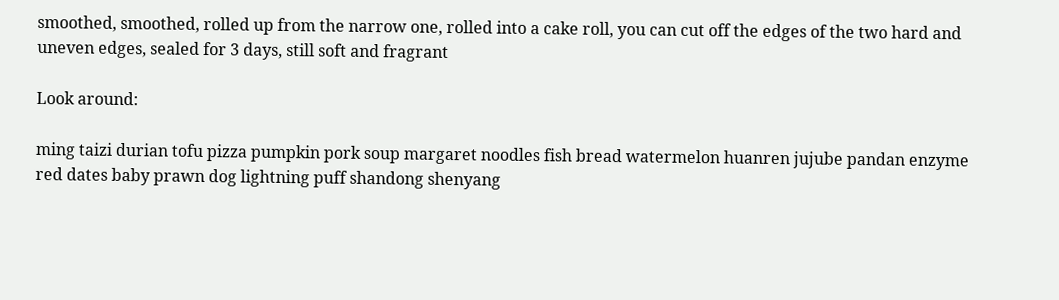smoothed, smoothed, rolled up from the narrow one, rolled into a cake roll, you can cut off the edges of the two hard and uneven edges, sealed for 3 days, still soft and fragrant

Look around:

ming taizi durian tofu pizza pumpkin pork soup margaret noodles fish bread watermelon huanren jujube pandan enzyme red dates baby prawn dog lightning puff shandong shenyang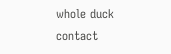whole duck contact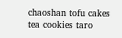chaoshan tofu cakes tea cookies taro